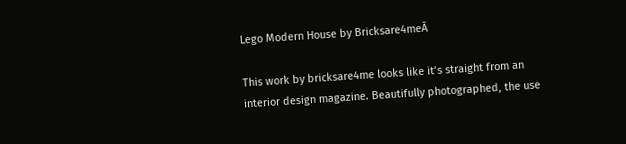Lego Modern House by Bricksare4meĀ

This work by bricksare4me looks like it’s straight from an interior design magazine. Beautifully photographed, the use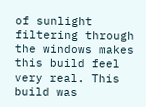of sunlight filtering through the windows makes this build feel very real. This build was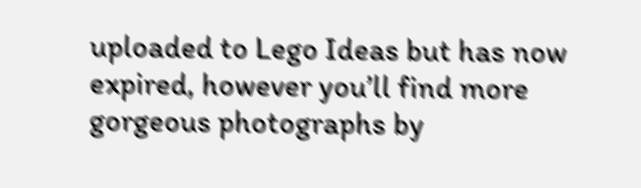uploaded to Lego Ideas but has now expired, however you’ll find more gorgeous photographs by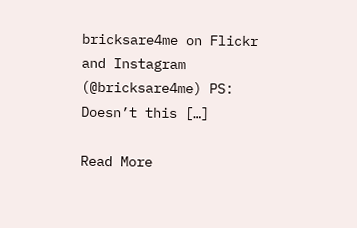bricksare4me on Flickr and Instagram (@bricksare4me) PS:  Doesn’t this […]

Read More